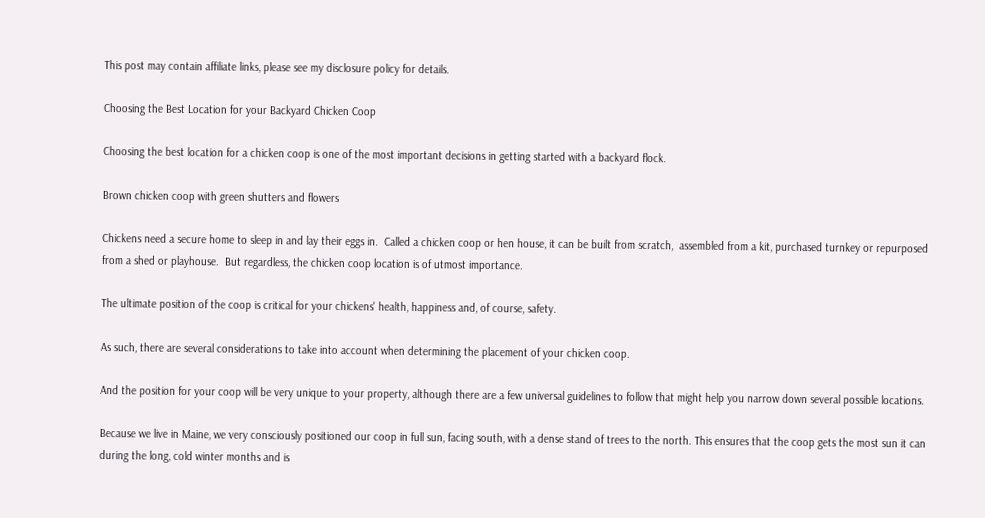This post may contain affiliate links, please see my disclosure policy for details.

Choosing the Best Location for your Backyard Chicken Coop

Choosing the best location for a chicken coop is one of the most important decisions in getting started with a backyard flock.

Brown chicken coop with green shutters and flowers

Chickens need a secure home to sleep in and lay their eggs in.  Called a chicken coop or hen house, it can be built from scratch,  assembled from a kit, purchased turnkey or repurposed from a shed or playhouse.  But regardless, the chicken coop location is of utmost importance.

The ultimate position of the coop is critical for your chickens' health, happiness and, of course, safety.

As such, there are several considerations to take into account when determining the placement of your chicken coop.

And the position for your coop will be very unique to your property, although there are a few universal guidelines to follow that might help you narrow down several possible locations.

Because we live in Maine, we very consciously positioned our coop in full sun, facing south, with a dense stand of trees to the north. This ensures that the coop gets the most sun it can during the long, cold winter months and is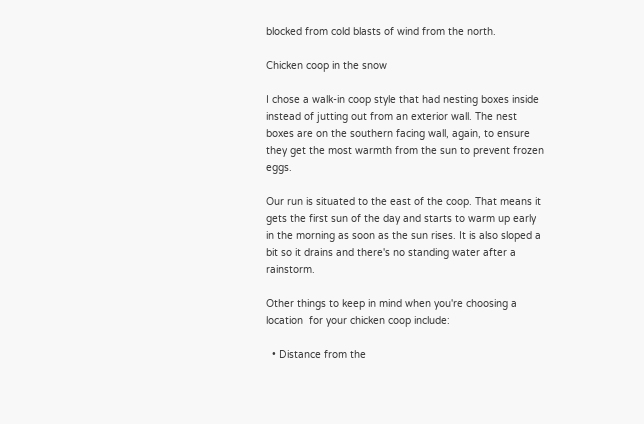blocked from cold blasts of wind from the north.

Chicken coop in the snow

I chose a walk-in coop style that had nesting boxes inside instead of jutting out from an exterior wall. The nest boxes are on the southern facing wall, again, to ensure they get the most warmth from the sun to prevent frozen eggs.

Our run is situated to the east of the coop. That means it gets the first sun of the day and starts to warm up early in the morning as soon as the sun rises. It is also sloped a bit so it drains and there's no standing water after a rainstorm.

Other things to keep in mind when you're choosing a location  for your chicken coop include:

  • Distance from the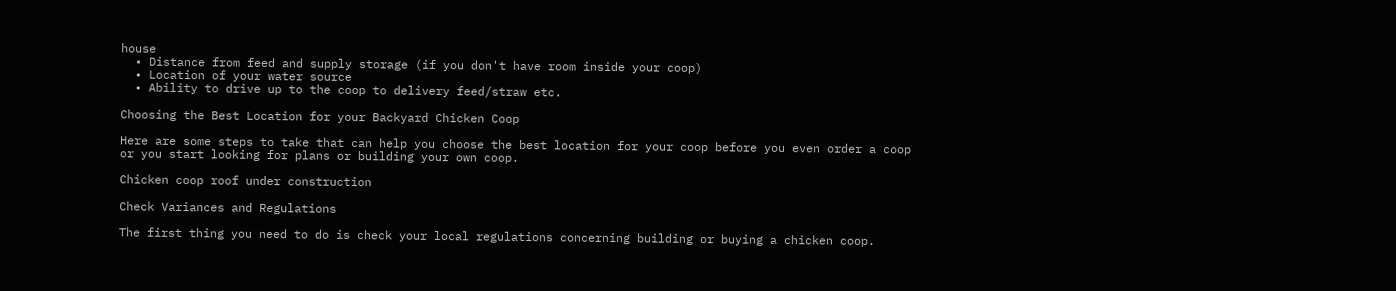house
  • Distance from feed and supply storage (if you don't have room inside your coop)
  • Location of your water source
  • Ability to drive up to the coop to delivery feed/straw etc.

Choosing the Best Location for your Backyard Chicken Coop

Here are some steps to take that can help you choose the best location for your coop before you even order a coop or you start looking for plans or building your own coop.

Chicken coop roof under construction

Check Variances and Regulations

The first thing you need to do is check your local regulations concerning building or buying a chicken coop.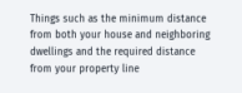Things such as the minimum distance from both your house and neighboring dwellings and the required distance from your property line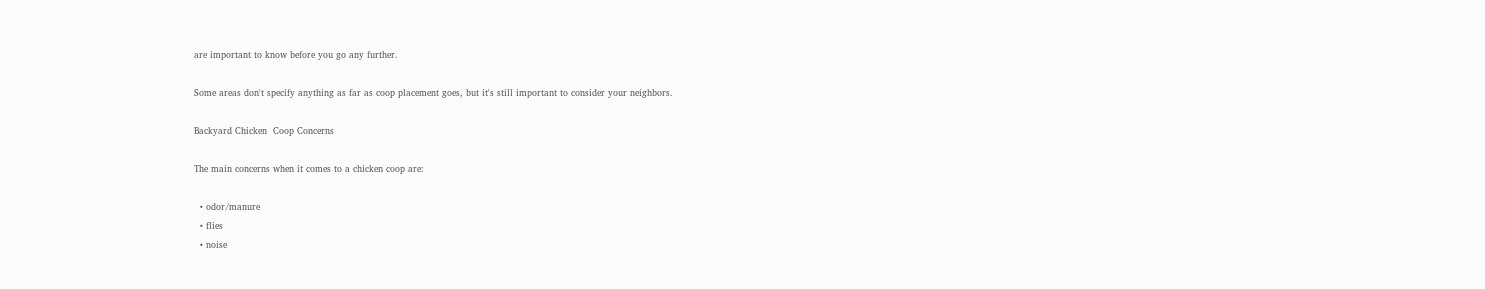are important to know before you go any further.

Some areas don't specify anything as far as coop placement goes, but it's still important to consider your neighbors.

Backyard Chicken  Coop Concerns

The main concerns when it comes to a chicken coop are:

  • odor/manure
  • flies
  • noise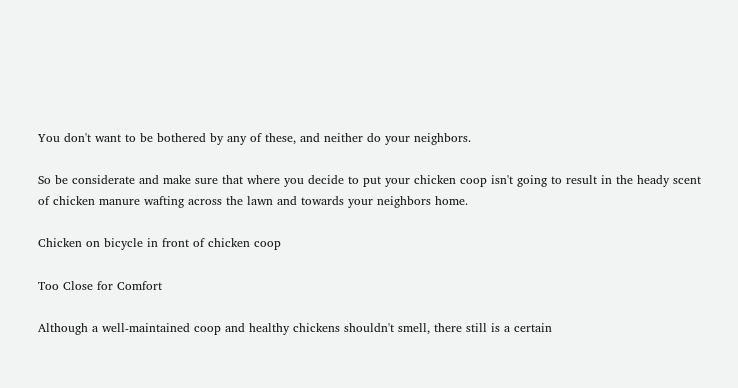You don't want to be bothered by any of these, and neither do your neighbors.

So be considerate and make sure that where you decide to put your chicken coop isn't going to result in the heady scent of chicken manure wafting across the lawn and towards your neighbors home.

Chicken on bicycle in front of chicken coop

Too Close for Comfort

Although a well-maintained coop and healthy chickens shouldn't smell, there still is a certain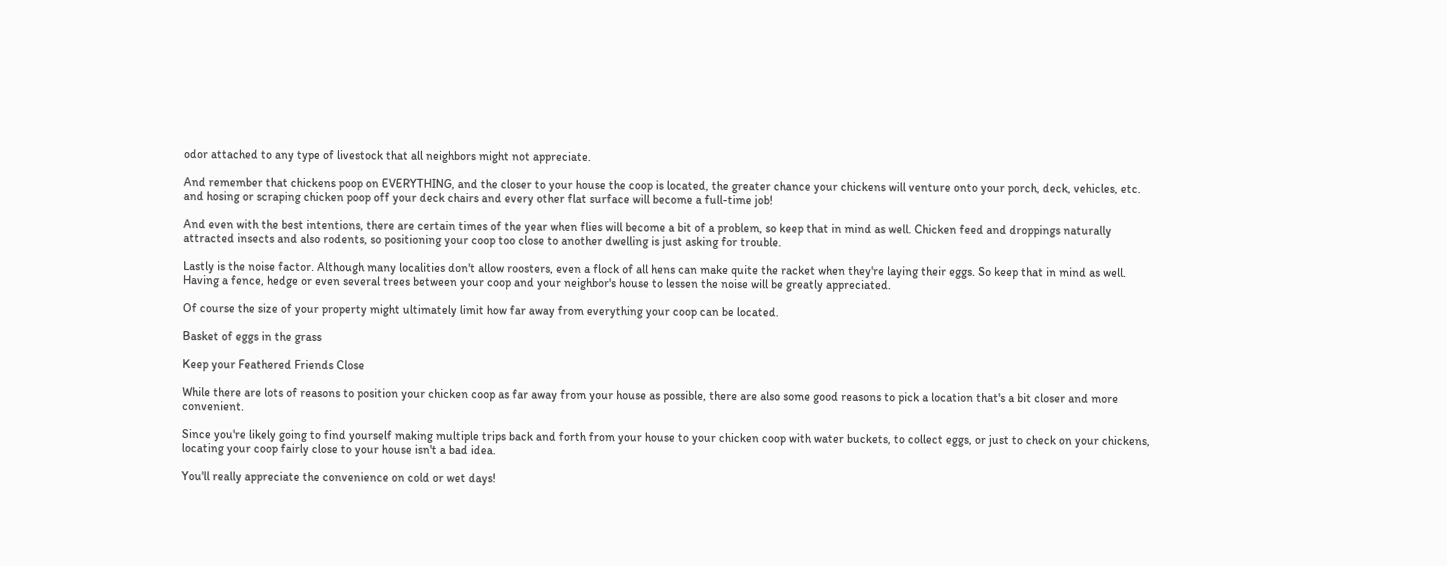odor attached to any type of livestock that all neighbors might not appreciate.

And remember that chickens poop on EVERYTHING, and the closer to your house the coop is located, the greater chance your chickens will venture onto your porch, deck, vehicles, etc. and hosing or scraping chicken poop off your deck chairs and every other flat surface will become a full-time job!

And even with the best intentions, there are certain times of the year when flies will become a bit of a problem, so keep that in mind as well. Chicken feed and droppings naturally attracted insects and also rodents, so positioning your coop too close to another dwelling is just asking for trouble.

Lastly is the noise factor. Although many localities don't allow roosters, even a flock of all hens can make quite the racket when they're laying their eggs. So keep that in mind as well. Having a fence, hedge or even several trees between your coop and your neighbor's house to lessen the noise will be greatly appreciated.

Of course the size of your property might ultimately limit how far away from everything your coop can be located.

Basket of eggs in the grass

Keep your Feathered Friends Close

While there are lots of reasons to position your chicken coop as far away from your house as possible, there are also some good reasons to pick a location that's a bit closer and more convenient.

Since you're likely going to find yourself making multiple trips back and forth from your house to your chicken coop with water buckets, to collect eggs, or just to check on your chickens, locating your coop fairly close to your house isn't a bad idea.

You'll really appreciate the convenience on cold or wet days!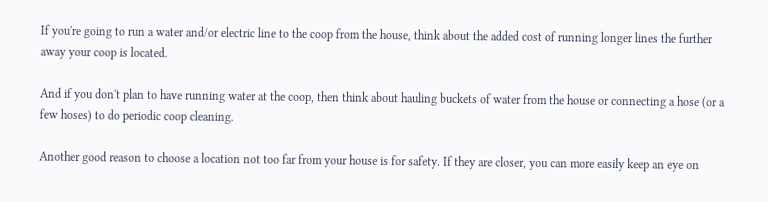If you're going to run a water and/or electric line to the coop from the house, think about the added cost of running longer lines the further away your coop is located.

And if you don't plan to have running water at the coop, then think about hauling buckets of water from the house or connecting a hose (or a few hoses) to do periodic coop cleaning.

Another good reason to choose a location not too far from your house is for safety. If they are closer, you can more easily keep an eye on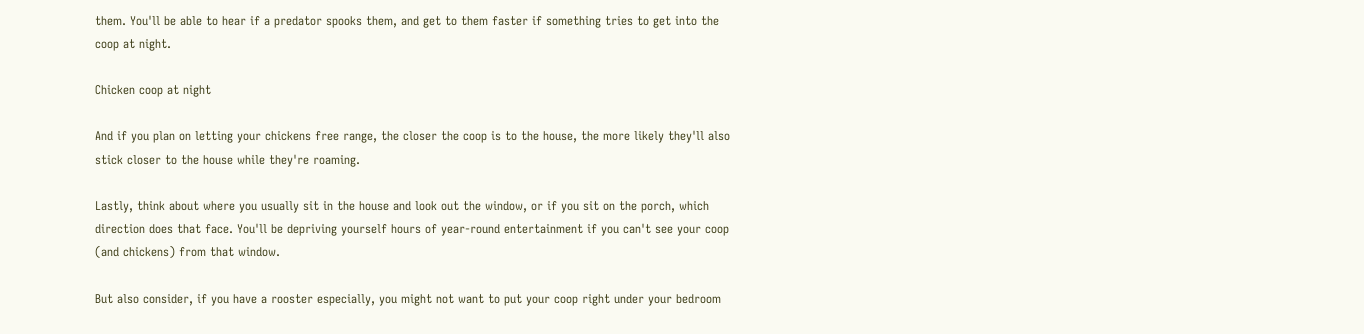them. You'll be able to hear if a predator spooks them, and get to them faster if something tries to get into the coop at night.

Chicken coop at night

And if you plan on letting your chickens free range, the closer the coop is to the house, the more likely they'll also stick closer to the house while they're roaming.

Lastly, think about where you usually sit in the house and look out the window, or if you sit on the porch, which direction does that face. You'll be depriving yourself hours of year-round entertainment if you can't see your coop (and chickens) from that window.

But also consider, if you have a rooster especially, you might not want to put your coop right under your bedroom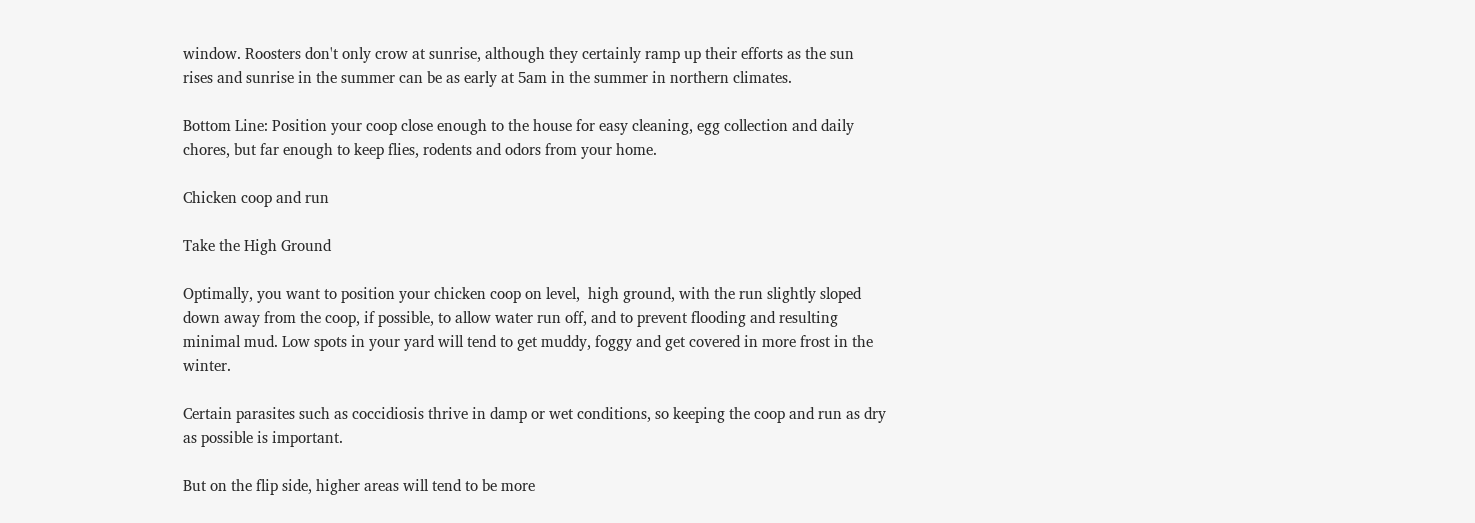window. Roosters don't only crow at sunrise, although they certainly ramp up their efforts as the sun rises and sunrise in the summer can be as early at 5am in the summer in northern climates.

Bottom Line: Position your coop close enough to the house for easy cleaning, egg collection and daily chores, but far enough to keep flies, rodents and odors from your home.

Chicken coop and run

Take the High Ground

Optimally, you want to position your chicken coop on level,  high ground, with the run slightly sloped down away from the coop, if possible, to allow water run off, and to prevent flooding and resulting minimal mud. Low spots in your yard will tend to get muddy, foggy and get covered in more frost in the winter.

Certain parasites such as coccidiosis thrive in damp or wet conditions, so keeping the coop and run as dry as possible is important.

But on the flip side, higher areas will tend to be more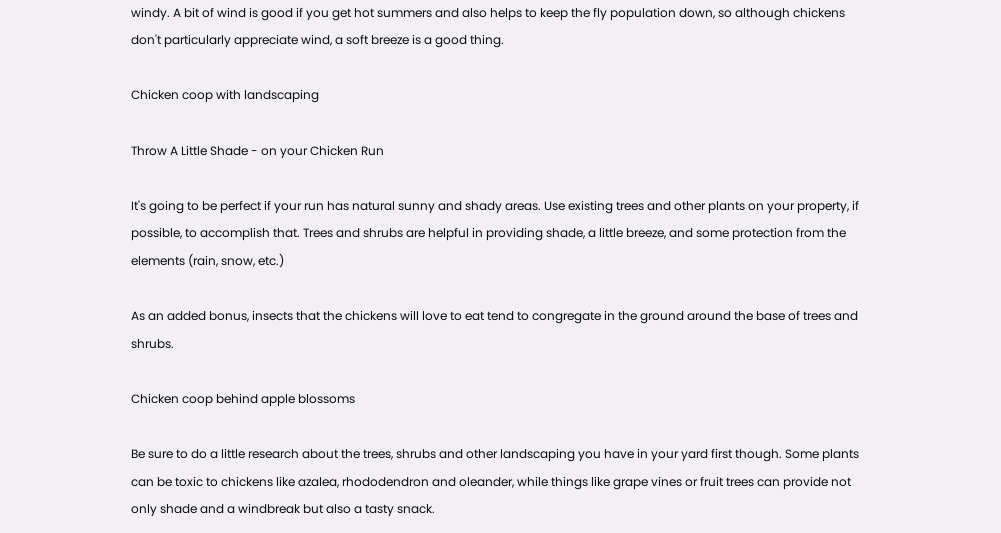windy. A bit of wind is good if you get hot summers and also helps to keep the fly population down, so although chickens don't particularly appreciate wind, a soft breeze is a good thing.

Chicken coop with landscaping

Throw A Little Shade - on your Chicken Run

It's going to be perfect if your run has natural sunny and shady areas. Use existing trees and other plants on your property, if possible, to accomplish that. Trees and shrubs are helpful in providing shade, a little breeze, and some protection from the elements (rain, snow, etc.)

As an added bonus, insects that the chickens will love to eat tend to congregate in the ground around the base of trees and shrubs.

Chicken coop behind apple blossoms

Be sure to do a little research about the trees, shrubs and other landscaping you have in your yard first though. Some plants can be toxic to chickens like azalea, rhododendron and oleander, while things like grape vines or fruit trees can provide not only shade and a windbreak but also a tasty snack.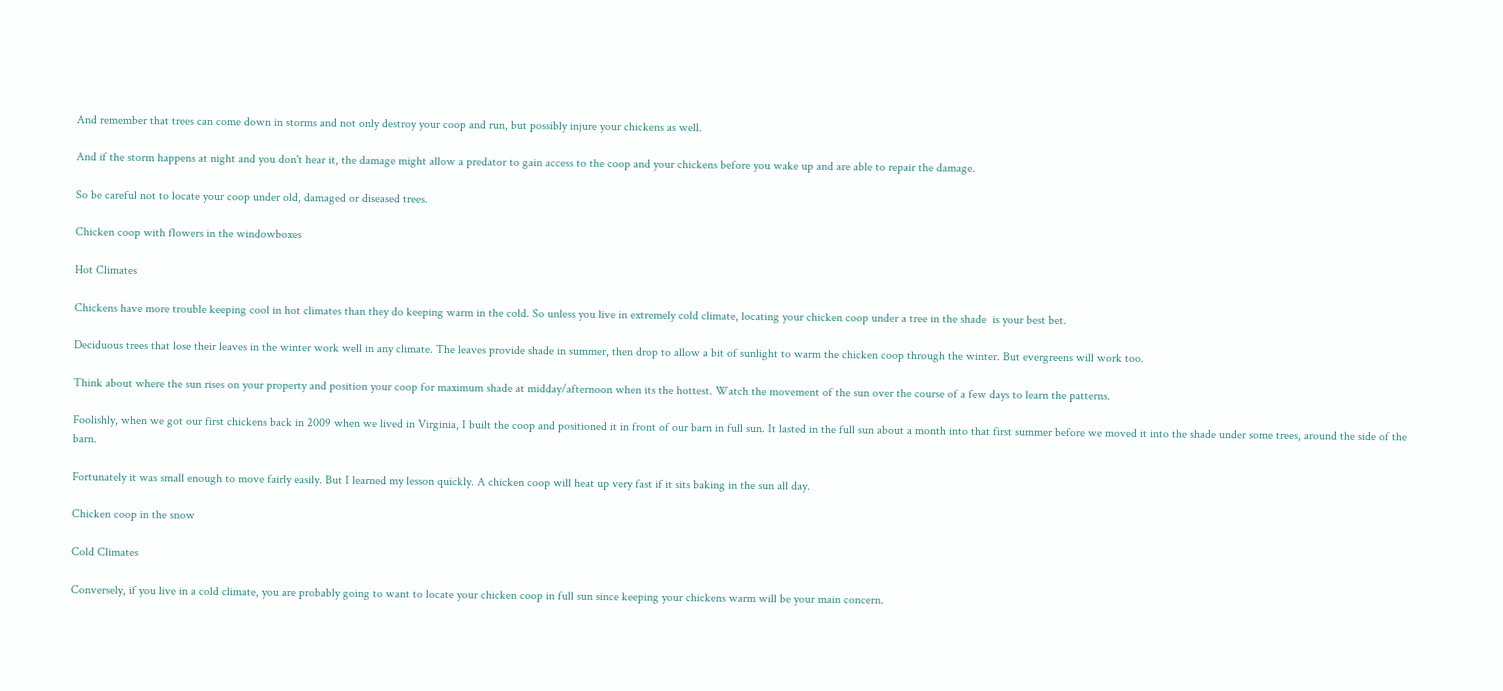And remember that trees can come down in storms and not only destroy your coop and run, but possibly injure your chickens as well.

And if the storm happens at night and you don't hear it, the damage might allow a predator to gain access to the coop and your chickens before you wake up and are able to repair the damage.

So be careful not to locate your coop under old, damaged or diseased trees.

Chicken coop with flowers in the windowboxes

Hot Climates

Chickens have more trouble keeping cool in hot climates than they do keeping warm in the cold. So unless you live in extremely cold climate, locating your chicken coop under a tree in the shade  is your best bet.

Deciduous trees that lose their leaves in the winter work well in any climate. The leaves provide shade in summer, then drop to allow a bit of sunlight to warm the chicken coop through the winter. But evergreens will work too.

Think about where the sun rises on your property and position your coop for maximum shade at midday/afternoon when its the hottest. Watch the movement of the sun over the course of a few days to learn the patterns.

Foolishly, when we got our first chickens back in 2009 when we lived in Virginia, I built the coop and positioned it in front of our barn in full sun. It lasted in the full sun about a month into that first summer before we moved it into the shade under some trees, around the side of the barn.

Fortunately it was small enough to move fairly easily. But I learned my lesson quickly. A chicken coop will heat up very fast if it sits baking in the sun all day.

Chicken coop in the snow

Cold Climates

Conversely, if you live in a cold climate, you are probably going to want to locate your chicken coop in full sun since keeping your chickens warm will be your main concern.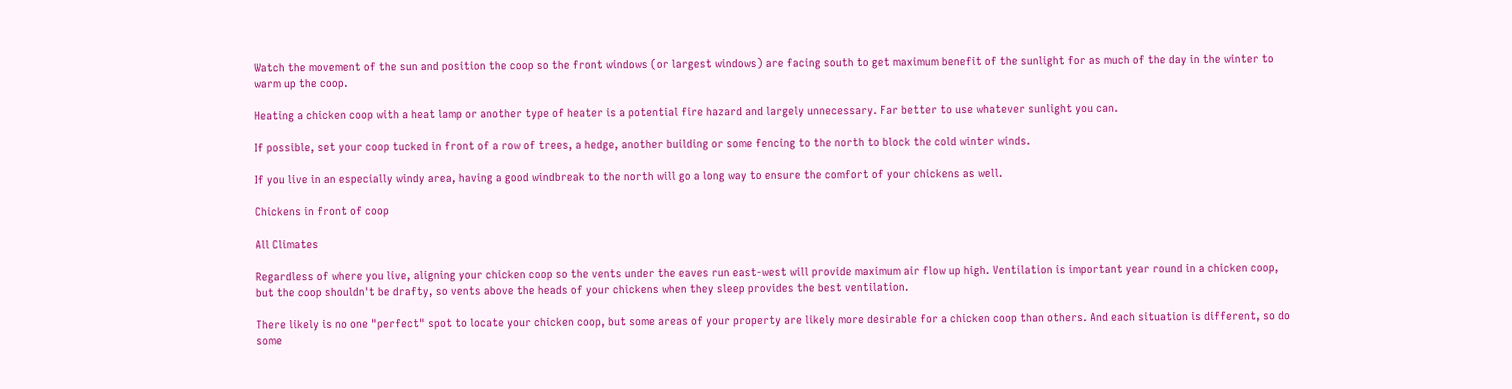Watch the movement of the sun and position the coop so the front windows (or largest windows) are facing south to get maximum benefit of the sunlight for as much of the day in the winter to warm up the coop.

Heating a chicken coop with a heat lamp or another type of heater is a potential fire hazard and largely unnecessary. Far better to use whatever sunlight you can.

If possible, set your coop tucked in front of a row of trees, a hedge, another building or some fencing to the north to block the cold winter winds.

If you live in an especially windy area, having a good windbreak to the north will go a long way to ensure the comfort of your chickens as well.

Chickens in front of coop

All Climates

Regardless of where you live, aligning your chicken coop so the vents under the eaves run east-west will provide maximum air flow up high. Ventilation is important year round in a chicken coop, but the coop shouldn't be drafty, so vents above the heads of your chickens when they sleep provides the best ventilation.

There likely is no one "perfect" spot to locate your chicken coop, but some areas of your property are likely more desirable for a chicken coop than others. And each situation is different, so do some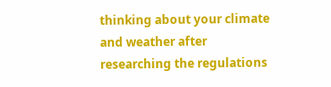thinking about your climate and weather after researching the regulations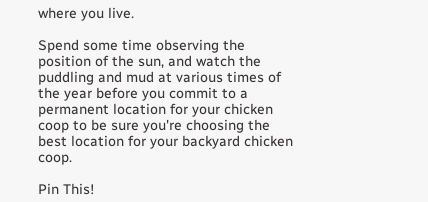where you live.

Spend some time observing the position of the sun, and watch the puddling and mud at various times of the year before you commit to a permanent location for your chicken coop to be sure you're choosing the best location for your backyard chicken coop.

Pin This!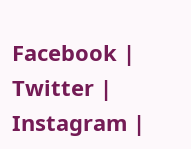Facebook | Twitter | Instagram |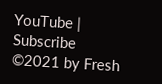YouTube | Subscribe
©2021 by Fresh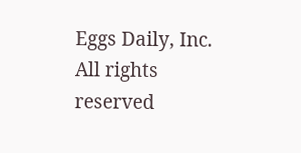Eggs Daily, Inc. All rights reserved